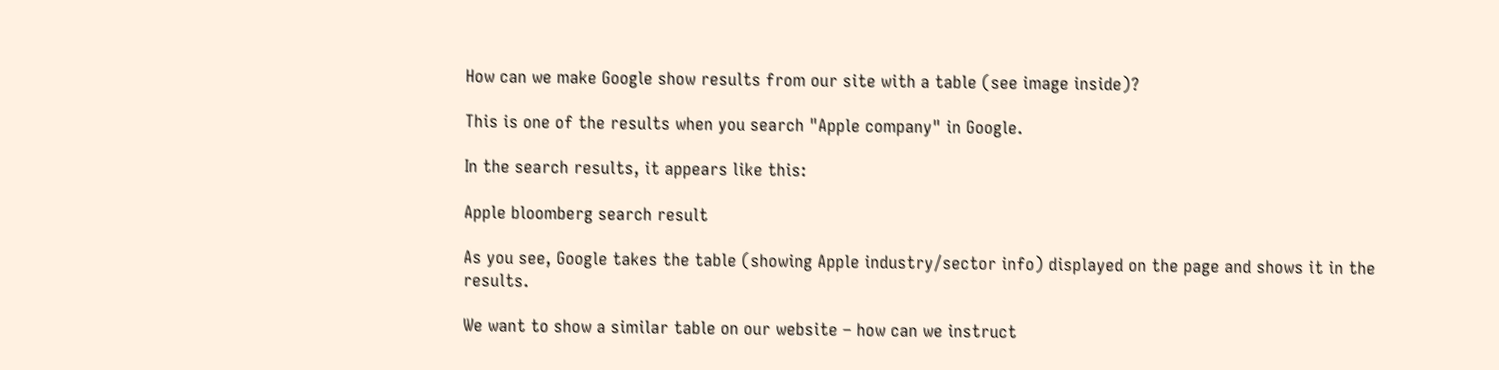How can we make Google show results from our site with a table (see image inside)?

This is one of the results when you search "Apple company" in Google.

In the search results, it appears like this:

Apple bloomberg search result

As you see, Google takes the table (showing Apple industry/sector info) displayed on the page and shows it in the results.

We want to show a similar table on our website – how can we instruct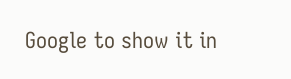Google to show it in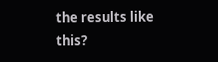the results like this?